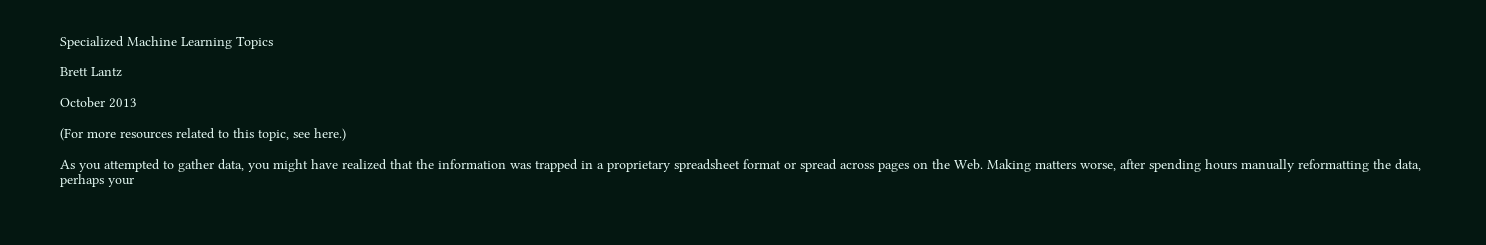Specialized Machine Learning Topics

Brett Lantz

October 2013

(For more resources related to this topic, see here.)

As you attempted to gather data, you might have realized that the information was trapped in a proprietary spreadsheet format or spread across pages on the Web. Making matters worse, after spending hours manually reformatting the data, perhaps your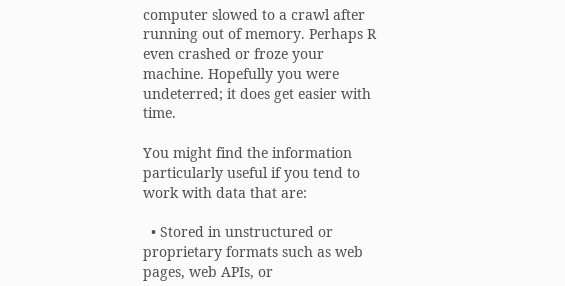computer slowed to a crawl after running out of memory. Perhaps R even crashed or froze your machine. Hopefully you were undeterred; it does get easier with time.

You might find the information particularly useful if you tend to work with data that are:

  • Stored in unstructured or proprietary formats such as web pages, web APIs, or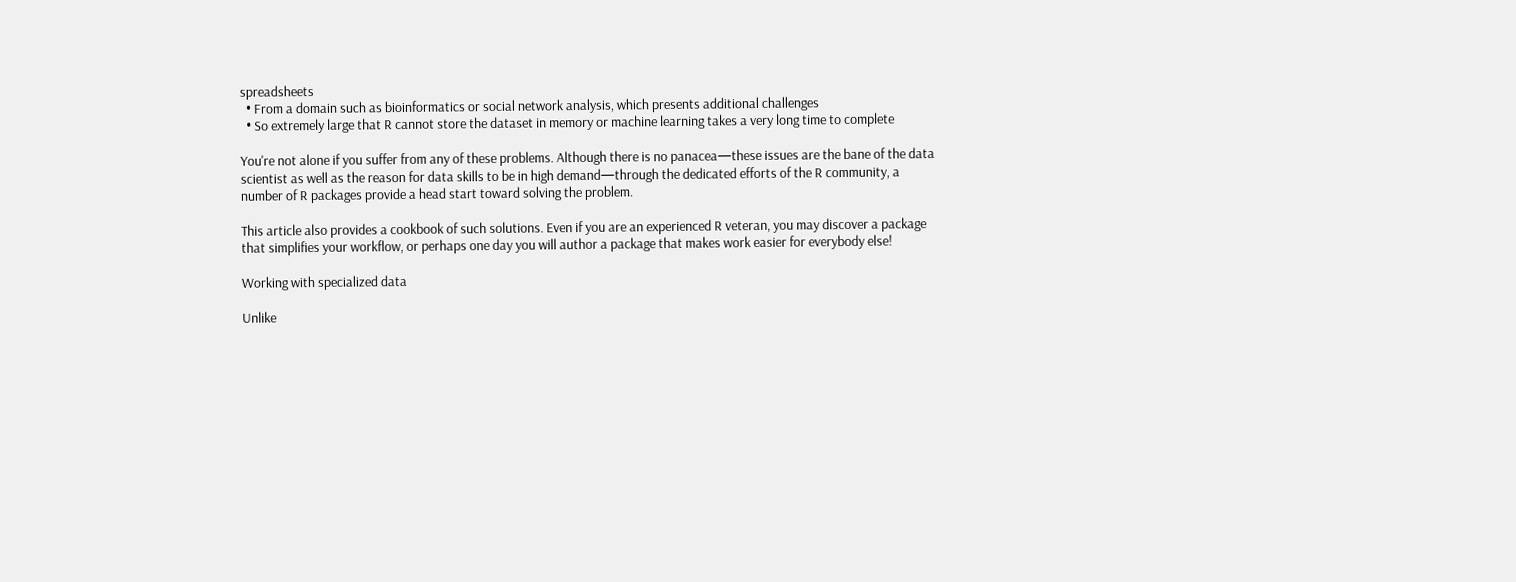spreadsheets
  • From a domain such as bioinformatics or social network analysis, which presents additional challenges
  • So extremely large that R cannot store the dataset in memory or machine learning takes a very long time to complete

You're not alone if you suffer from any of these problems. Although there is no panacea—these issues are the bane of the data scientist as well as the reason for data skills to be in high demand—through the dedicated efforts of the R community, a number of R packages provide a head start toward solving the problem.

This article also provides a cookbook of such solutions. Even if you are an experienced R veteran, you may discover a package that simplifies your workflow, or perhaps one day you will author a package that makes work easier for everybody else!

Working with specialized data

Unlike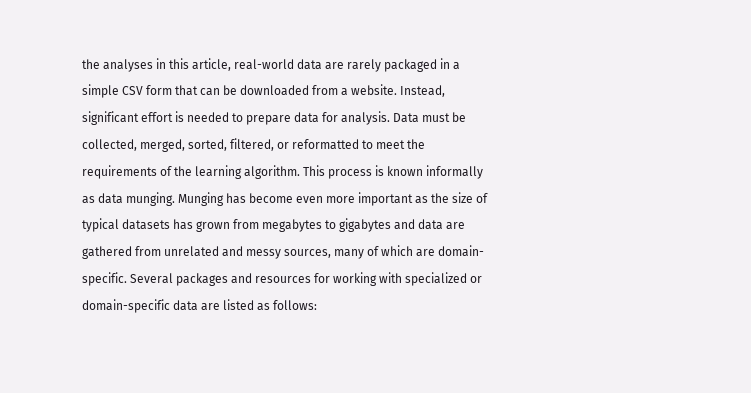the analyses in this article, real-world data are rarely packaged in a simple CSV form that can be downloaded from a website. Instead, significant effort is needed to prepare data for analysis. Data must be collected, merged, sorted, filtered, or reformatted to meet the requirements of the learning algorithm. This process is known informally as data munging. Munging has become even more important as the size of typical datasets has grown from megabytes to gigabytes and data are gathered from unrelated and messy sources, many of which are domain-specific. Several packages and resources for working with specialized or domain-specific data are listed as follows: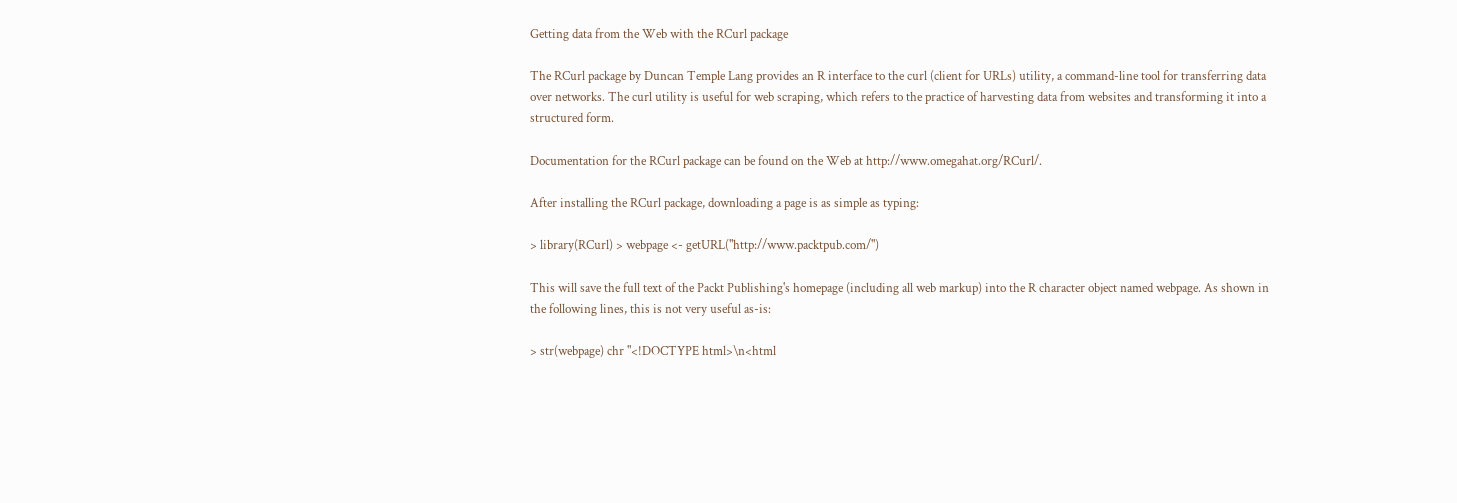Getting data from the Web with the RCurl package

The RCurl package by Duncan Temple Lang provides an R interface to the curl (client for URLs) utility, a command-line tool for transferring data over networks. The curl utility is useful for web scraping, which refers to the practice of harvesting data from websites and transforming it into a structured form.

Documentation for the RCurl package can be found on the Web at http://www.omegahat.org/RCurl/.

After installing the RCurl package, downloading a page is as simple as typing:

> library(RCurl) > webpage <- getURL("http://www.packtpub.com/")

This will save the full text of the Packt Publishing's homepage (including all web markup) into the R character object named webpage. As shown in the following lines, this is not very useful as-is:

> str(webpage) chr "<!DOCTYPE html>\n<html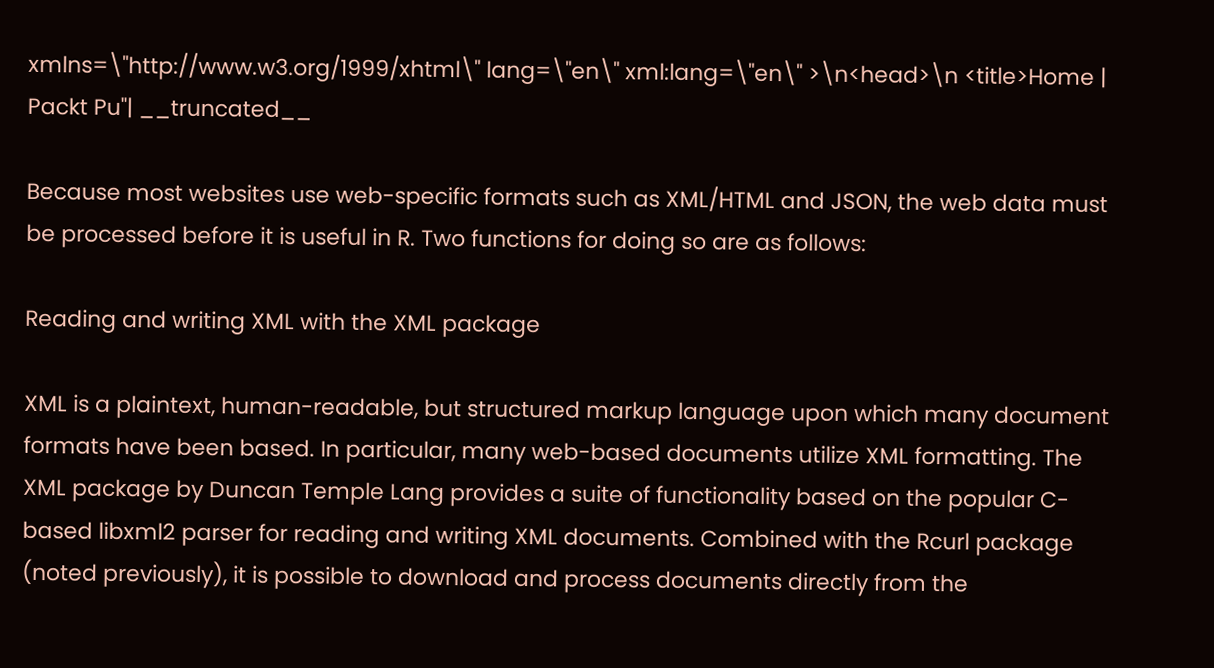xmlns=\"http://www.w3.org/1999/xhtml\" lang=\"en\" xml:lang=\"en\" >\n<head>\n <title>Home | Packt Pu"| __truncated__

Because most websites use web-specific formats such as XML/HTML and JSON, the web data must be processed before it is useful in R. Two functions for doing so are as follows:

Reading and writing XML with the XML package

XML is a plaintext, human-readable, but structured markup language upon which many document formats have been based. In particular, many web-based documents utilize XML formatting. The XML package by Duncan Temple Lang provides a suite of functionality based on the popular C-based libxml2 parser for reading and writing XML documents. Combined with the Rcurl package (noted previously), it is possible to download and process documents directly from the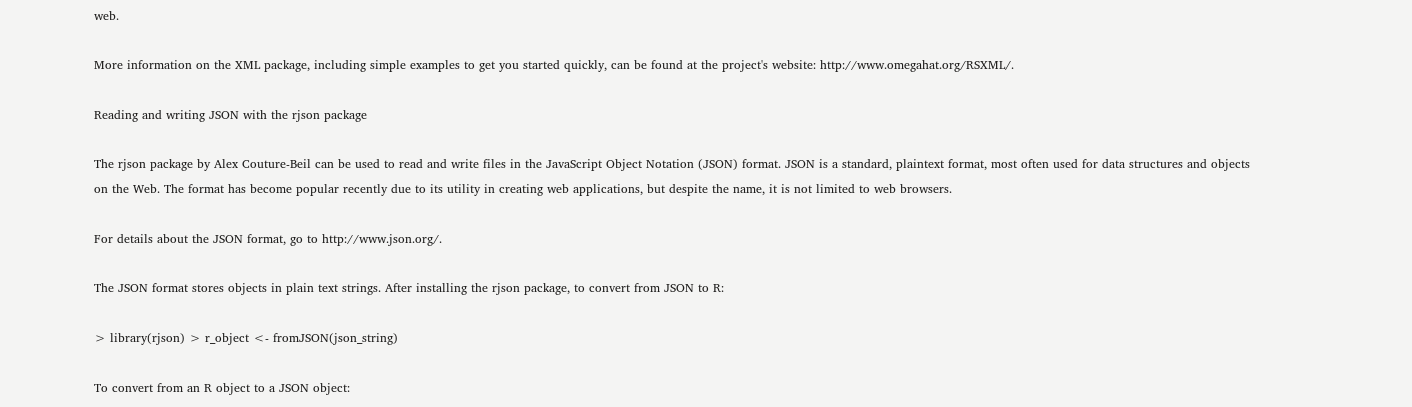web.

More information on the XML package, including simple examples to get you started quickly, can be found at the project's website: http://www.omegahat.org/RSXML/.

Reading and writing JSON with the rjson package

The rjson package by Alex Couture-Beil can be used to read and write files in the JavaScript Object Notation (JSON) format. JSON is a standard, plaintext format, most often used for data structures and objects on the Web. The format has become popular recently due to its utility in creating web applications, but despite the name, it is not limited to web browsers.

For details about the JSON format, go to http://www.json.org/.

The JSON format stores objects in plain text strings. After installing the rjson package, to convert from JSON to R:

> library(rjson) > r_object <- fromJSON(json_string)

To convert from an R object to a JSON object: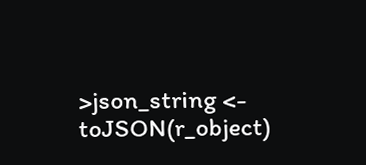>json_string <- toJSON(r_object)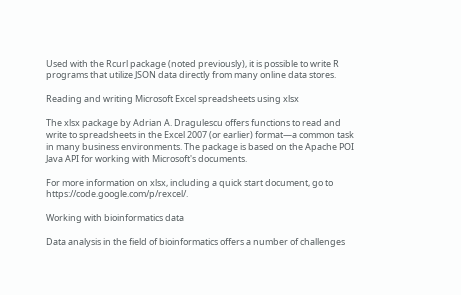Used with the Rcurl package (noted previously), it is possible to write R programs that utilize JSON data directly from many online data stores.

Reading and writing Microsoft Excel spreadsheets using xlsx

The xlsx package by Adrian A. Dragulescu offers functions to read and write to spreadsheets in the Excel 2007 (or earlier) format—a common task in many business environments. The package is based on the Apache POI Java API for working with Microsoft's documents.

For more information on xlsx, including a quick start document, go to https://code.google.com/p/rexcel/.

Working with bioinformatics data

Data analysis in the field of bioinformatics offers a number of challenges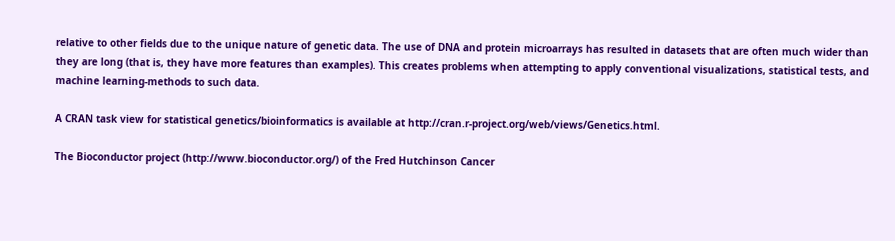relative to other fields due to the unique nature of genetic data. The use of DNA and protein microarrays has resulted in datasets that are often much wider than they are long (that is, they have more features than examples). This creates problems when attempting to apply conventional visualizations, statistical tests, and machine learning-methods to such data.

A CRAN task view for statistical genetics/bioinformatics is available at http://cran.r-project.org/web/views/Genetics.html.

The Bioconductor project (http://www.bioconductor.org/) of the Fred Hutchinson Cancer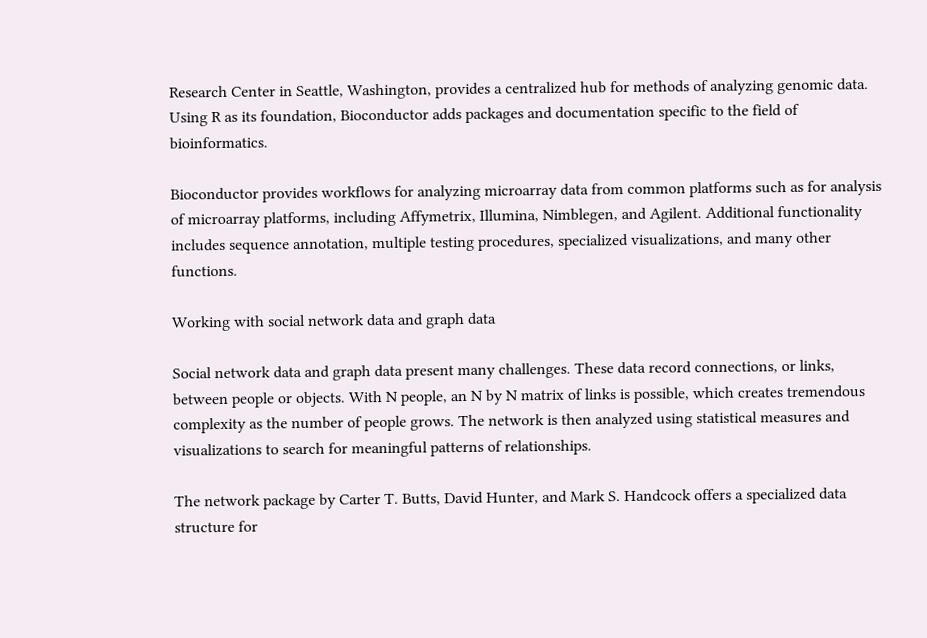Research Center in Seattle, Washington, provides a centralized hub for methods of analyzing genomic data. Using R as its foundation, Bioconductor adds packages and documentation specific to the field of bioinformatics.

Bioconductor provides workflows for analyzing microarray data from common platforms such as for analysis of microarray platforms, including Affymetrix, Illumina, Nimblegen, and Agilent. Additional functionality includes sequence annotation, multiple testing procedures, specialized visualizations, and many other functions.

Working with social network data and graph data

Social network data and graph data present many challenges. These data record connections, or links, between people or objects. With N people, an N by N matrix of links is possible, which creates tremendous complexity as the number of people grows. The network is then analyzed using statistical measures and visualizations to search for meaningful patterns of relationships.

The network package by Carter T. Butts, David Hunter, and Mark S. Handcock offers a specialized data structure for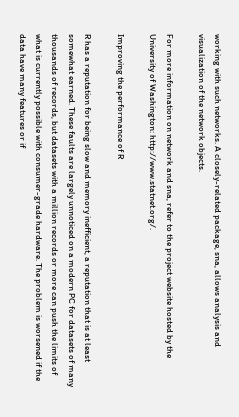working with such networks. A closely-related package, sna, allows analysis and visualization of the network objects.

For more information on network and sna, refer to the project website hosted by the University of Washington: http://www.statnet.org/.

Improving the performance of R

R has a reputation for being slow and memory inefficient, a reputation that is at least somewhat earned. These faults are largely unnoticed on a modern PC for datasets of many thousands of records, but datasets with a million records or more can push the limits of what is currently possible with consumer-grade hardware. The problem is worsened if the data have many features or if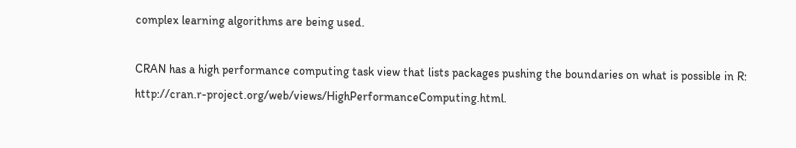complex learning algorithms are being used.

CRAN has a high performance computing task view that lists packages pushing the boundaries on what is possible in R: http://cran.r-project.org/web/views/HighPerformanceComputing.html.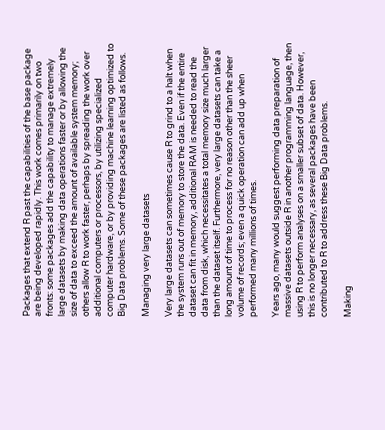Packages that extend R past the capabilities of the base package are being developed rapidly. This work comes primarily on two fronts: some packages add the capability to manage extremely large datasets by making data operations faster or by allowing the size of data to exceed the amount of available system memory; others allow R to work faster, perhaps by spreading the work over additional computers or processors, by utilizing specialized computer hardware, or by providing machine learning optimized to Big Data problems. Some of these packages are listed as follows.

Managing very large datasets

Very large datasets can sometimes cause R to grind to a halt when the system runs out of memory to store the data. Even if the entire dataset can fit in memory, additional RAM is needed to read the data from disk, which necessitates a total memory size much larger than the dataset itself. Furthermore, very large datasets can take a long amount of time to process for no reason other than the sheer volume of records; even a quick operation can add up when performed many millions of times.

Years ago, many would suggest performing data preparation of massive datasets outside R in another programming language, then using R to perform analyses on a smaller subset of data. However, this is no longer necessary, as several packages have been contributed to R to address these Big Data problems.

Making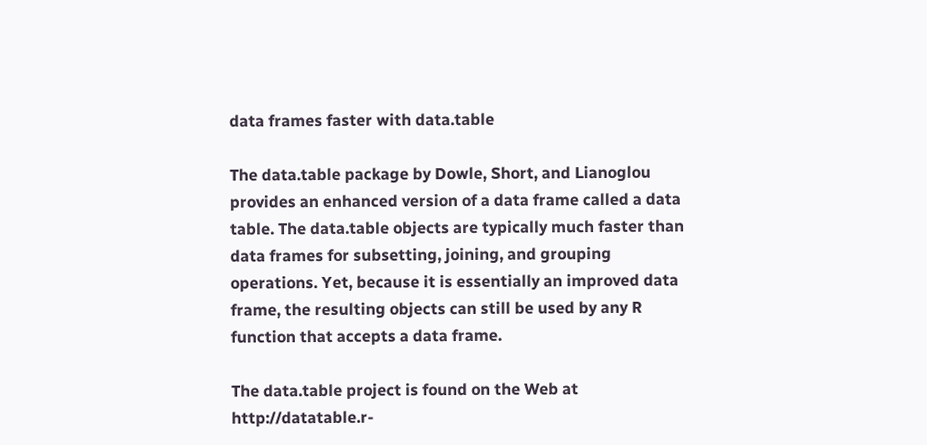data frames faster with data.table

The data.table package by Dowle, Short, and Lianoglou provides an enhanced version of a data frame called a data table. The data.table objects are typically much faster than data frames for subsetting, joining, and grouping operations. Yet, because it is essentially an improved data frame, the resulting objects can still be used by any R function that accepts a data frame.

The data.table project is found on the Web at http://datatable.r-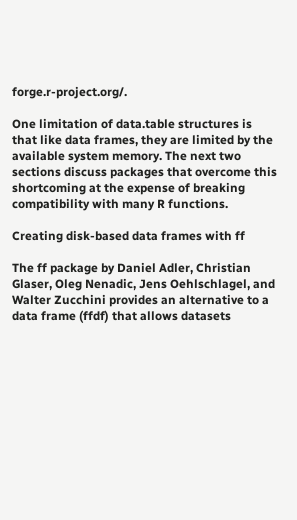forge.r-project.org/.

One limitation of data.table structures is that like data frames, they are limited by the available system memory. The next two sections discuss packages that overcome this shortcoming at the expense of breaking compatibility with many R functions.

Creating disk-based data frames with ff

The ff package by Daniel Adler, Christian Glaser, Oleg Nenadic, Jens Oehlschlagel, and Walter Zucchini provides an alternative to a data frame (ffdf) that allows datasets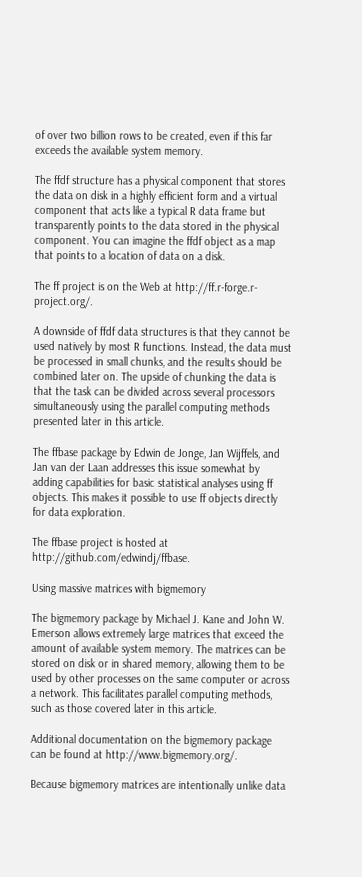of over two billion rows to be created, even if this far exceeds the available system memory.

The ffdf structure has a physical component that stores the data on disk in a highly efficient form and a virtual component that acts like a typical R data frame but transparently points to the data stored in the physical component. You can imagine the ffdf object as a map that points to a location of data on a disk.

The ff project is on the Web at http://ff.r-forge.r-project.org/.

A downside of ffdf data structures is that they cannot be used natively by most R functions. Instead, the data must be processed in small chunks, and the results should be combined later on. The upside of chunking the data is that the task can be divided across several processors simultaneously using the parallel computing methods presented later in this article.

The ffbase package by Edwin de Jonge, Jan Wijffels, and Jan van der Laan addresses this issue somewhat by adding capabilities for basic statistical analyses using ff objects. This makes it possible to use ff objects directly for data exploration.

The ffbase project is hosted at http://github.com/edwindj/ffbase.

Using massive matrices with bigmemory

The bigmemory package by Michael J. Kane and John W. Emerson allows extremely large matrices that exceed the amount of available system memory. The matrices can be stored on disk or in shared memory, allowing them to be used by other processes on the same computer or across a network. This facilitates parallel computing methods, such as those covered later in this article.

Additional documentation on the bigmemory package can be found at http://www.bigmemory.org/.

Because bigmemory matrices are intentionally unlike data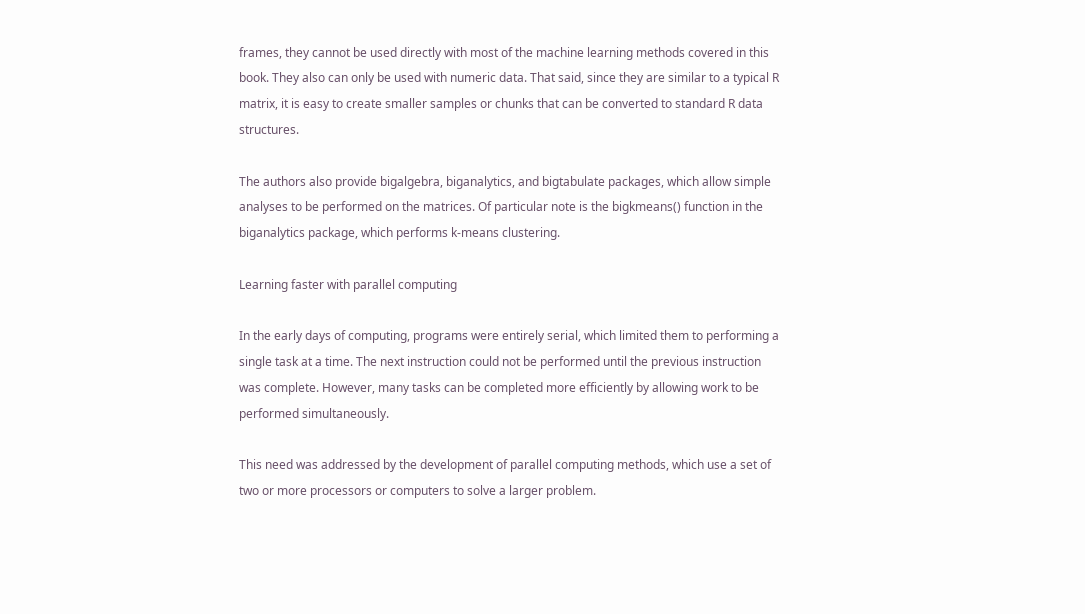frames, they cannot be used directly with most of the machine learning methods covered in this book. They also can only be used with numeric data. That said, since they are similar to a typical R matrix, it is easy to create smaller samples or chunks that can be converted to standard R data structures.

The authors also provide bigalgebra, biganalytics, and bigtabulate packages, which allow simple analyses to be performed on the matrices. Of particular note is the bigkmeans() function in the biganalytics package, which performs k-means clustering.

Learning faster with parallel computing

In the early days of computing, programs were entirely serial, which limited them to performing a single task at a time. The next instruction could not be performed until the previous instruction was complete. However, many tasks can be completed more efficiently by allowing work to be performed simultaneously.

This need was addressed by the development of parallel computing methods, which use a set of two or more processors or computers to solve a larger problem.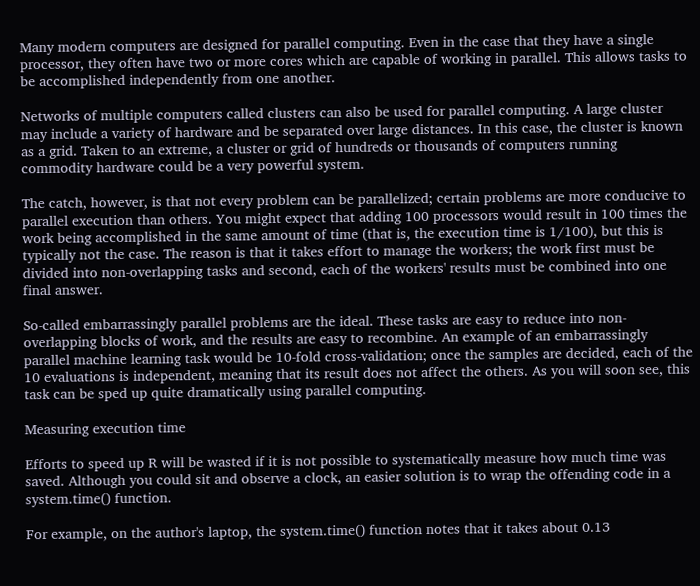Many modern computers are designed for parallel computing. Even in the case that they have a single processor, they often have two or more cores which are capable of working in parallel. This allows tasks to be accomplished independently from one another.

Networks of multiple computers called clusters can also be used for parallel computing. A large cluster may include a variety of hardware and be separated over large distances. In this case, the cluster is known as a grid. Taken to an extreme, a cluster or grid of hundreds or thousands of computers running commodity hardware could be a very powerful system.

The catch, however, is that not every problem can be parallelized; certain problems are more conducive to parallel execution than others. You might expect that adding 100 processors would result in 100 times the work being accomplished in the same amount of time (that is, the execution time is 1/100), but this is typically not the case. The reason is that it takes effort to manage the workers; the work first must be divided into non-overlapping tasks and second, each of the workers' results must be combined into one final answer.

So-called embarrassingly parallel problems are the ideal. These tasks are easy to reduce into non-overlapping blocks of work, and the results are easy to recombine. An example of an embarrassingly parallel machine learning task would be 10-fold cross-validation; once the samples are decided, each of the 10 evaluations is independent, meaning that its result does not affect the others. As you will soon see, this task can be sped up quite dramatically using parallel computing.

Measuring execution time

Efforts to speed up R will be wasted if it is not possible to systematically measure how much time was saved. Although you could sit and observe a clock, an easier solution is to wrap the offending code in a system.time() function.

For example, on the author's laptop, the system.time() function notes that it takes about 0.13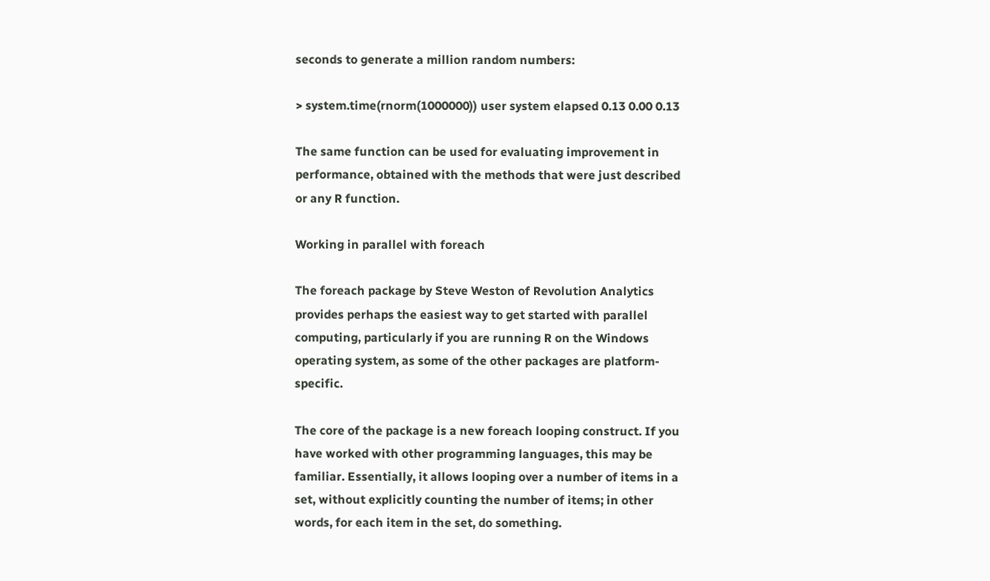seconds to generate a million random numbers:

> system.time(rnorm(1000000)) user system elapsed 0.13 0.00 0.13

The same function can be used for evaluating improvement in performance, obtained with the methods that were just described or any R function.

Working in parallel with foreach

The foreach package by Steve Weston of Revolution Analytics provides perhaps the easiest way to get started with parallel computing, particularly if you are running R on the Windows operating system, as some of the other packages are platform-specific.

The core of the package is a new foreach looping construct. If you have worked with other programming languages, this may be familiar. Essentially, it allows looping over a number of items in a set, without explicitly counting the number of items; in other words, for each item in the set, do something.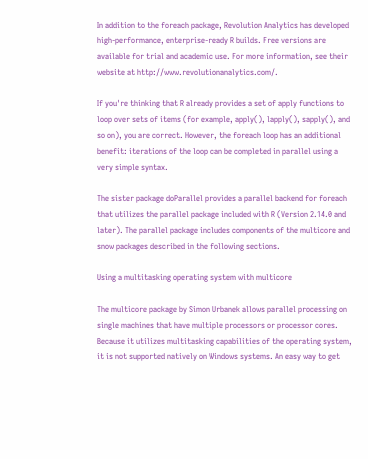In addition to the foreach package, Revolution Analytics has developed high-performance, enterprise-ready R builds. Free versions are available for trial and academic use. For more information, see their website at http://www.revolutionanalytics.com/.

If you're thinking that R already provides a set of apply functions to loop over sets of items (for example, apply(), lapply(), sapply(), and so on), you are correct. However, the foreach loop has an additional benefit: iterations of the loop can be completed in parallel using a very simple syntax.

The sister package doParallel provides a parallel backend for foreach that utilizes the parallel package included with R (Version 2.14.0 and later). The parallel package includes components of the multicore and snow packages described in the following sections.

Using a multitasking operating system with multicore

The multicore package by Simon Urbanek allows parallel processing on single machines that have multiple processors or processor cores. Because it utilizes multitasking capabilities of the operating system, it is not supported natively on Windows systems. An easy way to get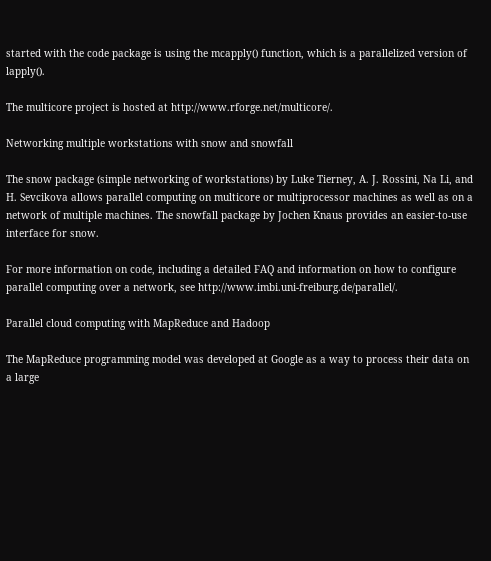started with the code package is using the mcapply() function, which is a parallelized version of lapply().

The multicore project is hosted at http://www.rforge.net/multicore/.

Networking multiple workstations with snow and snowfall

The snow package (simple networking of workstations) by Luke Tierney, A. J. Rossini, Na Li, and H. Sevcikova allows parallel computing on multicore or multiprocessor machines as well as on a network of multiple machines. The snowfall package by Jochen Knaus provides an easier-to-use interface for snow.

For more information on code, including a detailed FAQ and information on how to configure parallel computing over a network, see http://www.imbi.uni-freiburg.de/parallel/.

Parallel cloud computing with MapReduce and Hadoop

The MapReduce programming model was developed at Google as a way to process their data on a large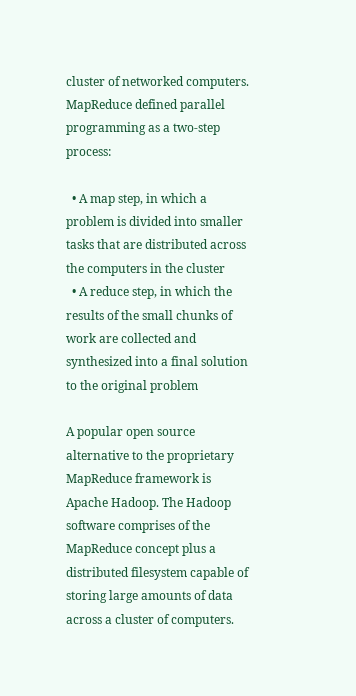cluster of networked computers. MapReduce defined parallel programming as a two-step process:

  • A map step, in which a problem is divided into smaller tasks that are distributed across the computers in the cluster
  • A reduce step, in which the results of the small chunks of work are collected and synthesized into a final solution to the original problem

A popular open source alternative to the proprietary MapReduce framework is Apache Hadoop. The Hadoop software comprises of the MapReduce concept plus a distributed filesystem capable of storing large amounts of data across a cluster of computers.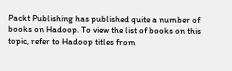Packt Publishing has published quite a number of books on Hadoop. To view the list of books on this topic, refer to Hadoop titles from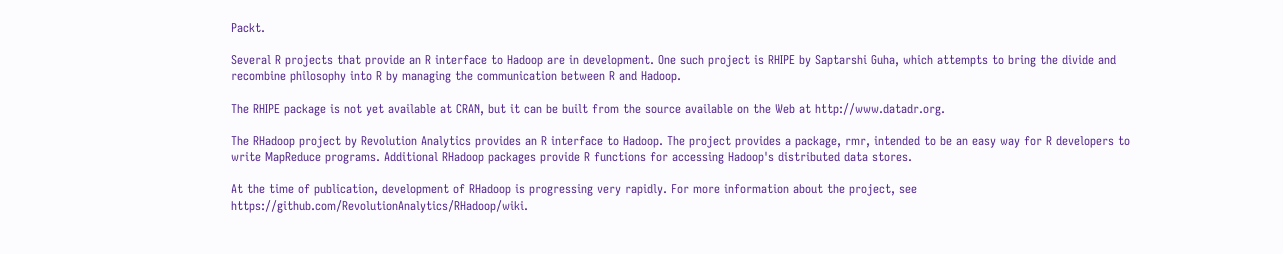Packt.

Several R projects that provide an R interface to Hadoop are in development. One such project is RHIPE by Saptarshi Guha, which attempts to bring the divide and recombine philosophy into R by managing the communication between R and Hadoop.

The RHIPE package is not yet available at CRAN, but it can be built from the source available on the Web at http://www.datadr.org.

The RHadoop project by Revolution Analytics provides an R interface to Hadoop. The project provides a package, rmr, intended to be an easy way for R developers to write MapReduce programs. Additional RHadoop packages provide R functions for accessing Hadoop's distributed data stores.

At the time of publication, development of RHadoop is progressing very rapidly. For more information about the project, see https://github.com/RevolutionAnalytics/RHadoop/wiki.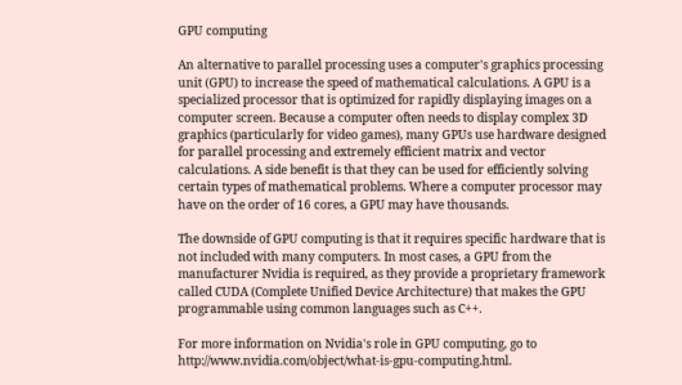GPU computing

An alternative to parallel processing uses a computer's graphics processing unit (GPU) to increase the speed of mathematical calculations. A GPU is a specialized processor that is optimized for rapidly displaying images on a computer screen. Because a computer often needs to display complex 3D graphics (particularly for video games), many GPUs use hardware designed for parallel processing and extremely efficient matrix and vector calculations. A side benefit is that they can be used for efficiently solving certain types of mathematical problems. Where a computer processor may have on the order of 16 cores, a GPU may have thousands.

The downside of GPU computing is that it requires specific hardware that is not included with many computers. In most cases, a GPU from the manufacturer Nvidia is required, as they provide a proprietary framework called CUDA (Complete Unified Device Architecture) that makes the GPU programmable using common languages such as C++.

For more information on Nvidia's role in GPU computing, go to http://www.nvidia.com/object/what-is-gpu-computing.html.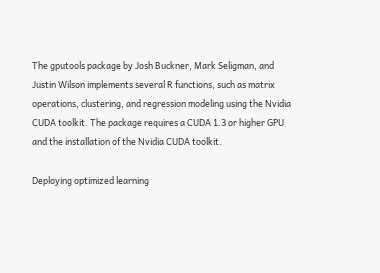The gputools package by Josh Buckner, Mark Seligman, and Justin Wilson implements several R functions, such as matrix operations, clustering, and regression modeling using the Nvidia CUDA toolkit. The package requires a CUDA 1.3 or higher GPU and the installation of the Nvidia CUDA toolkit.

Deploying optimized learning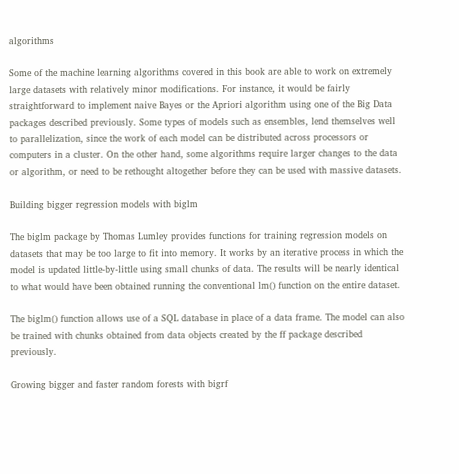algorithms

Some of the machine learning algorithms covered in this book are able to work on extremely large datasets with relatively minor modifications. For instance, it would be fairly straightforward to implement naive Bayes or the Apriori algorithm using one of the Big Data packages described previously. Some types of models such as ensembles, lend themselves well to parallelization, since the work of each model can be distributed across processors or computers in a cluster. On the other hand, some algorithms require larger changes to the data or algorithm, or need to be rethought altogether before they can be used with massive datasets.

Building bigger regression models with biglm

The biglm package by Thomas Lumley provides functions for training regression models on datasets that may be too large to fit into memory. It works by an iterative process in which the model is updated little-by-little using small chunks of data. The results will be nearly identical to what would have been obtained running the conventional lm() function on the entire dataset.

The biglm() function allows use of a SQL database in place of a data frame. The model can also be trained with chunks obtained from data objects created by the ff package described previously.

Growing bigger and faster random forests with bigrf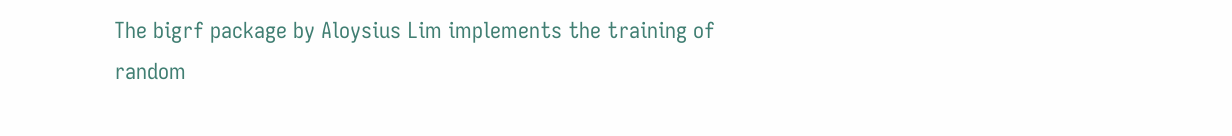The bigrf package by Aloysius Lim implements the training of random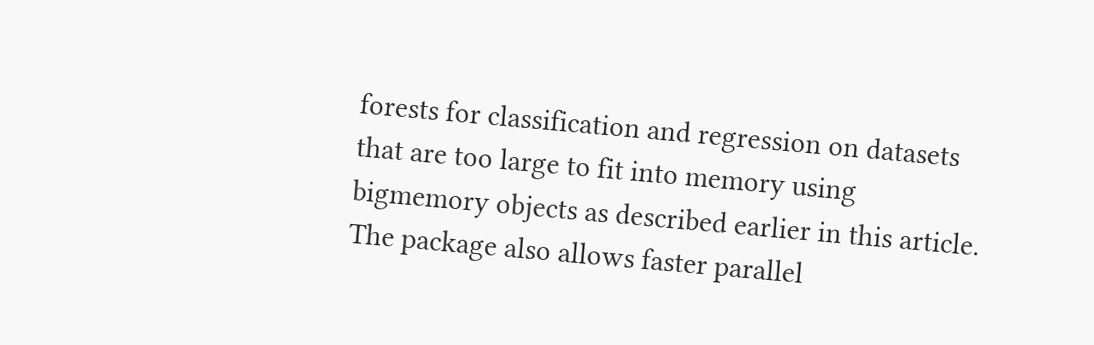forests for classification and regression on datasets that are too large to fit into memory using bigmemory objects as described earlier in this article. The package also allows faster parallel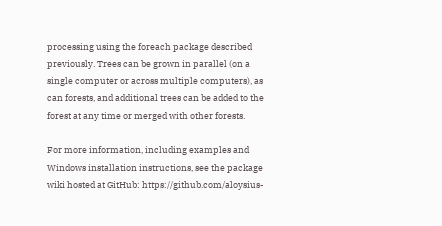processing using the foreach package described previously. Trees can be grown in parallel (on a single computer or across multiple computers), as can forests, and additional trees can be added to the forest at any time or merged with other forests.

For more information, including examples and Windows installation instructions, see the package wiki hosted at GitHub: https://github.com/aloysius-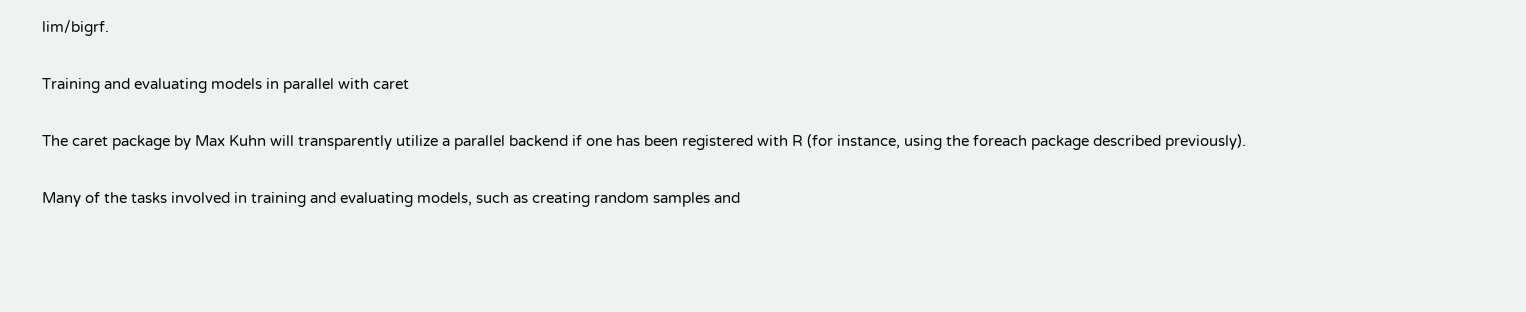lim/bigrf.

Training and evaluating models in parallel with caret

The caret package by Max Kuhn will transparently utilize a parallel backend if one has been registered with R (for instance, using the foreach package described previously).

Many of the tasks involved in training and evaluating models, such as creating random samples and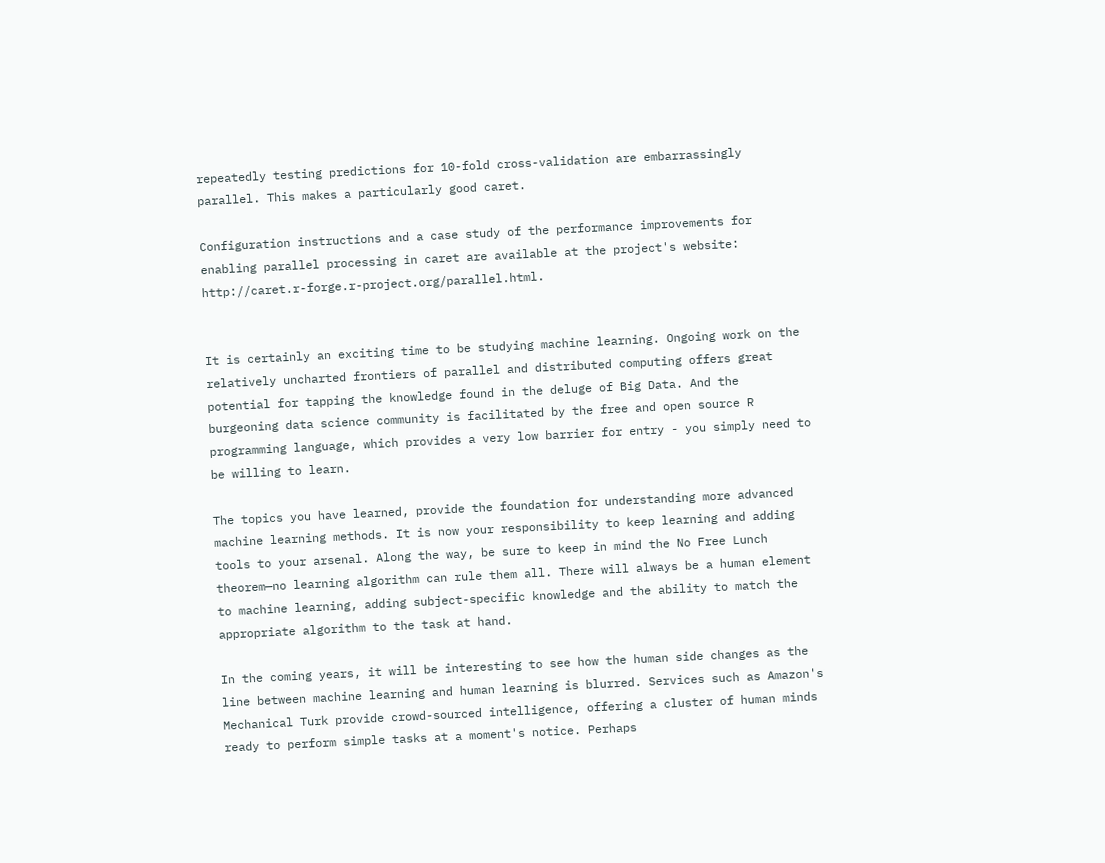repeatedly testing predictions for 10-fold cross-validation are embarrassingly parallel. This makes a particularly good caret.

Configuration instructions and a case study of the performance improvements for enabling parallel processing in caret are available at the project's website: http://caret.r-forge.r-project.org/parallel.html.


It is certainly an exciting time to be studying machine learning. Ongoing work on the relatively uncharted frontiers of parallel and distributed computing offers great potential for tapping the knowledge found in the deluge of Big Data. And the burgeoning data science community is facilitated by the free and open source R programming language, which provides a very low barrier for entry - you simply need to be willing to learn.

The topics you have learned, provide the foundation for understanding more advanced machine learning methods. It is now your responsibility to keep learning and adding tools to your arsenal. Along the way, be sure to keep in mind the No Free Lunch theorem—no learning algorithm can rule them all. There will always be a human element to machine learning, adding subject-specific knowledge and the ability to match the appropriate algorithm to the task at hand.

In the coming years, it will be interesting to see how the human side changes as the line between machine learning and human learning is blurred. Services such as Amazon's Mechanical Turk provide crowd-sourced intelligence, offering a cluster of human minds ready to perform simple tasks at a moment's notice. Perhaps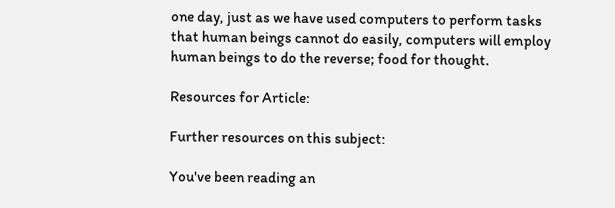one day, just as we have used computers to perform tasks that human beings cannot do easily, computers will employ human beings to do the reverse; food for thought.

Resources for Article:

Further resources on this subject:

You've been reading an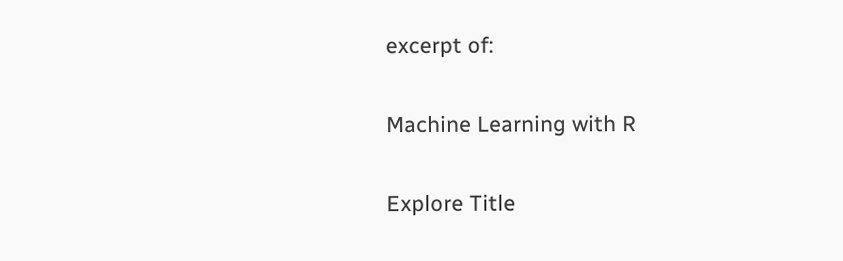excerpt of:

Machine Learning with R

Explore Title